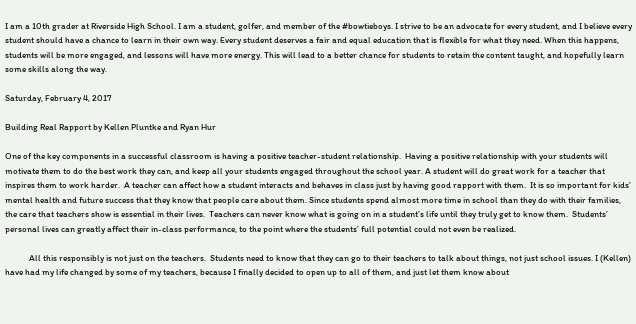I am a 10th grader at Riverside High School. I am a student, golfer, and member of the #bowtieboys. I strive to be an advocate for every student, and I believe every student should have a chance to learn in their own way. Every student deserves a fair and equal education that is flexible for what they need. When this happens, students will be more engaged, and lessons will have more energy. This will lead to a better chance for students to retain the content taught, and hopefully learn some skills along the way.

Saturday, February 4, 2017

Building Real Rapport by Kellen Pluntke and Ryan Hur

One of the key components in a successful classroom is having a positive teacher-student relationship.  Having a positive relationship with your students will motivate them to do the best work they can, and keep all your students engaged throughout the school year. A student will do great work for a teacher that inspires them to work harder.  A teacher can affect how a student interacts and behaves in class just by having good rapport with them.  It is so important for kids’ mental health and future success that they know that people care about them. Since students spend almost more time in school than they do with their families, the care that teachers show is essential in their lives.  Teachers can never know what is going on in a student’s life until they truly get to know them.  Students’ personal lives can greatly affect their in-class performance, to the point where the students’ full potential could not even be realized.

            All this responsibly is not just on the teachers.  Students need to know that they can go to their teachers to talk about things, not just school issues. I (Kellen) have had my life changed by some of my teachers, because I finally decided to open up to all of them, and just let them know about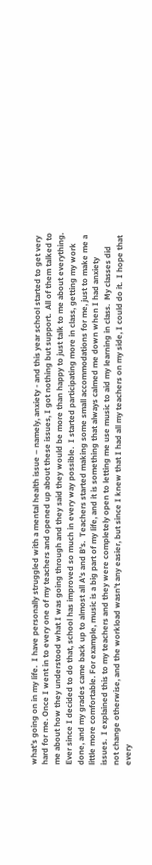what’s going on in my life.  I have personally struggled with a mental health issue – namely, anxiety - and this year school started to get very hard for me. Once I went in to every one of my teachers and opened up about these issues, I got nothing but support.  All of them talked to me about how they understood what I was going through and they said they would be more than happy to just talk to me about everything.  Ever since I decided to do that, school has improved so much in every way possible.  I started participating more in class, getting my work done, and my grades came back up to almost all A’s and B’s.  Teachers started making some small accommodations for me, just to make me a little more comfortable. For example, music is a big part of my life, and it is something that always calmed me down when I had anxiety issues.  I explained this to my teachers and they were completely open to letting me use music to aid my learning in class.  My classes did not change otherwise, and the workload wasn’t any easier, but since I knew that I had all my teachers on my side, I could do it.  I hope that every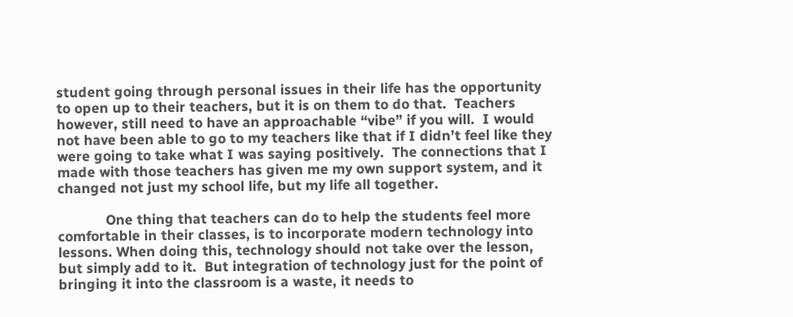student going through personal issues in their life has the opportunity to open up to their teachers, but it is on them to do that.  Teachers however, still need to have an approachable “vibe” if you will.  I would not have been able to go to my teachers like that if I didn’t feel like they were going to take what I was saying positively.  The connections that I made with those teachers has given me my own support system, and it changed not just my school life, but my life all together.

            One thing that teachers can do to help the students feel more comfortable in their classes, is to incorporate modern technology into lessons. When doing this, technology should not take over the lesson, but simply add to it.  But integration of technology just for the point of bringing it into the classroom is a waste, it needs to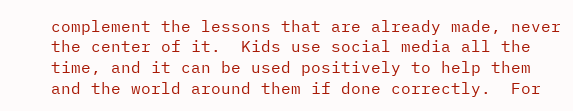complement the lessons that are already made, never the center of it.  Kids use social media all the time, and it can be used positively to help them and the world around them if done correctly.  For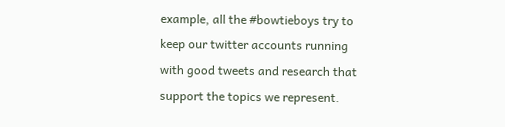example, all the #bowtieboys try to keep our twitter accounts running with good tweets and research that support the topics we represent.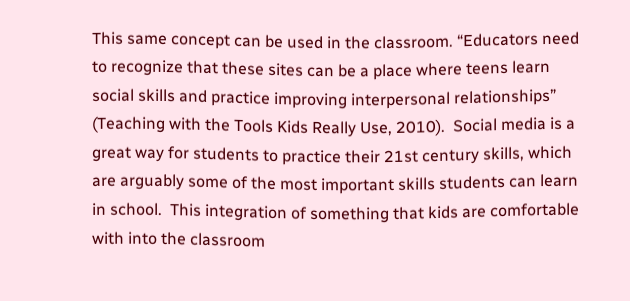This same concept can be used in the classroom. “Educators need to recognize that these sites can be a place where teens learn social skills and practice improving interpersonal relationships” (Teaching with the Tools Kids Really Use, 2010).  Social media is a great way for students to practice their 21st century skills, which are arguably some of the most important skills students can learn in school.  This integration of something that kids are comfortable with into the classroom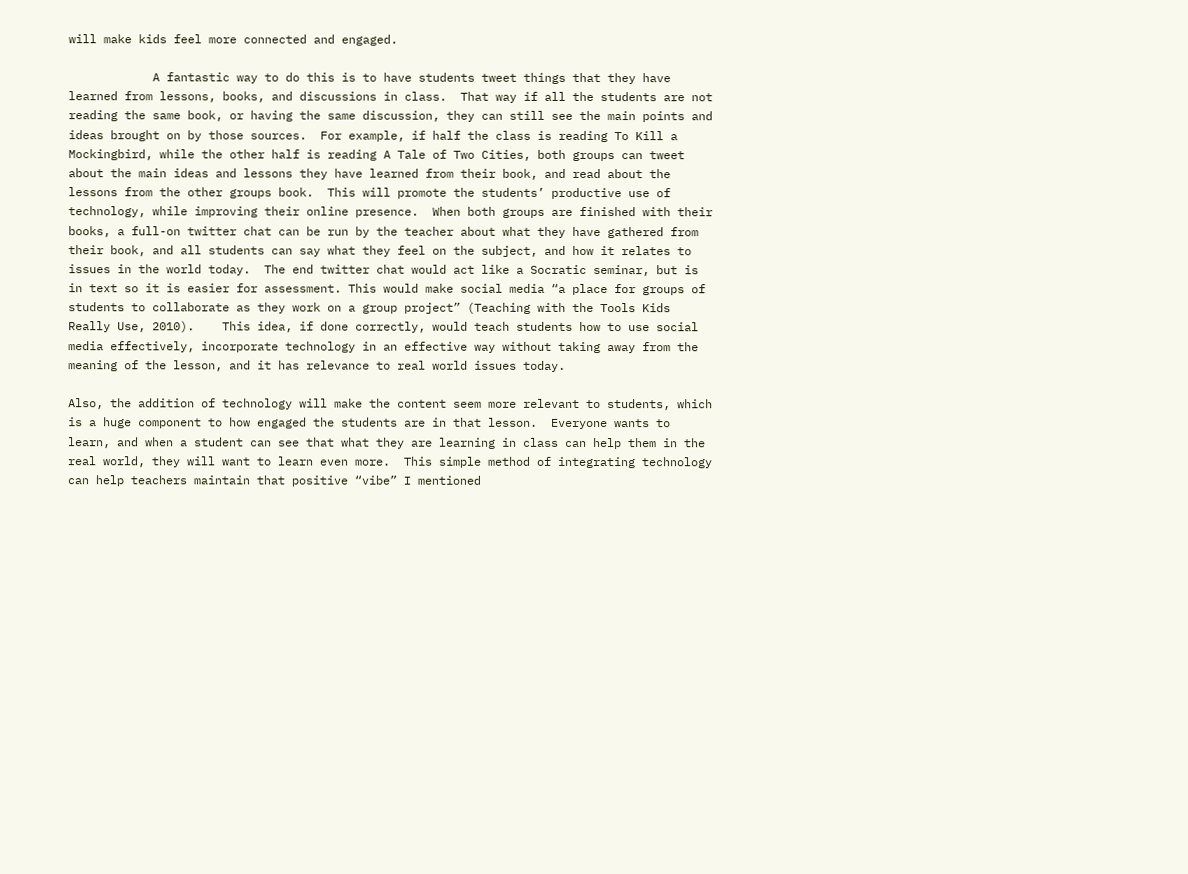will make kids feel more connected and engaged.

            A fantastic way to do this is to have students tweet things that they have learned from lessons, books, and discussions in class.  That way if all the students are not reading the same book, or having the same discussion, they can still see the main points and ideas brought on by those sources.  For example, if half the class is reading To Kill a Mockingbird, while the other half is reading A Tale of Two Cities, both groups can tweet about the main ideas and lessons they have learned from their book, and read about the lessons from the other groups book.  This will promote the students’ productive use of technology, while improving their online presence.  When both groups are finished with their books, a full-on twitter chat can be run by the teacher about what they have gathered from their book, and all students can say what they feel on the subject, and how it relates to issues in the world today.  The end twitter chat would act like a Socratic seminar, but is in text so it is easier for assessment. This would make social media “a place for groups of students to collaborate as they work on a group project” (Teaching with the Tools Kids Really Use, 2010).    This idea, if done correctly, would teach students how to use social media effectively, incorporate technology in an effective way without taking away from the meaning of the lesson, and it has relevance to real world issues today.

Also, the addition of technology will make the content seem more relevant to students, which is a huge component to how engaged the students are in that lesson.  Everyone wants to learn, and when a student can see that what they are learning in class can help them in the real world, they will want to learn even more.  This simple method of integrating technology can help teachers maintain that positive “vibe” I mentioned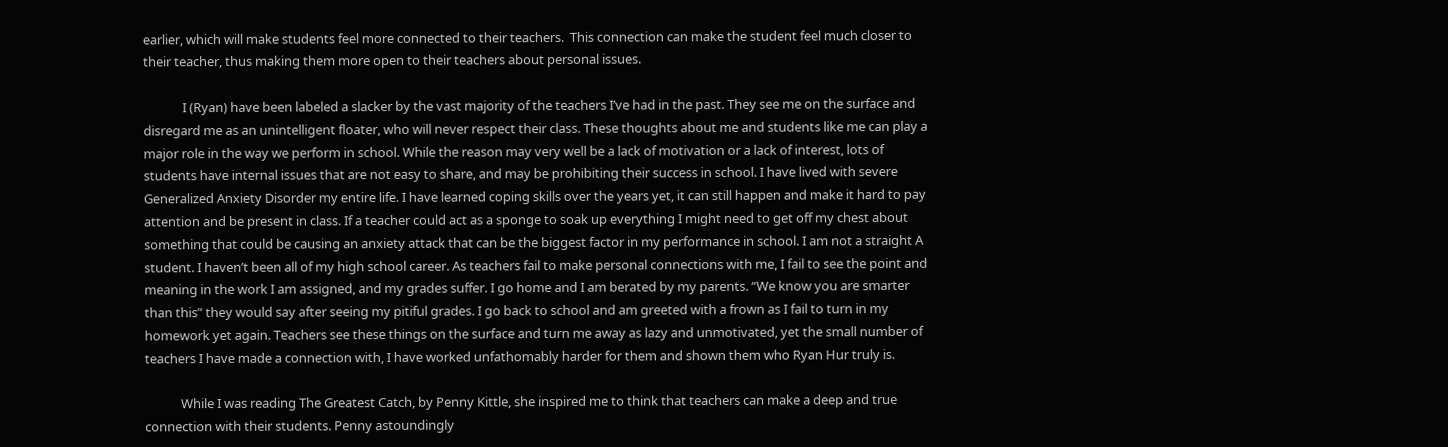earlier, which will make students feel more connected to their teachers.  This connection can make the student feel much closer to their teacher, thus making them more open to their teachers about personal issues.

             I (Ryan) have been labeled a slacker by the vast majority of the teachers I’ve had in the past. They see me on the surface and disregard me as an unintelligent floater, who will never respect their class. These thoughts about me and students like me can play a major role in the way we perform in school. While the reason may very well be a lack of motivation or a lack of interest, lots of students have internal issues that are not easy to share, and may be prohibiting their success in school. I have lived with severe Generalized Anxiety Disorder my entire life. I have learned coping skills over the years yet, it can still happen and make it hard to pay attention and be present in class. If a teacher could act as a sponge to soak up everything I might need to get off my chest about something that could be causing an anxiety attack that can be the biggest factor in my performance in school. I am not a straight A student. I haven’t been all of my high school career. As teachers fail to make personal connections with me, I fail to see the point and meaning in the work I am assigned, and my grades suffer. I go home and I am berated by my parents. “We know you are smarter than this” they would say after seeing my pitiful grades. I go back to school and am greeted with a frown as I fail to turn in my homework yet again. Teachers see these things on the surface and turn me away as lazy and unmotivated, yet the small number of teachers I have made a connection with, I have worked unfathomably harder for them and shown them who Ryan Hur truly is.

            While I was reading The Greatest Catch, by Penny Kittle, she inspired me to think that teachers can make a deep and true connection with their students. Penny astoundingly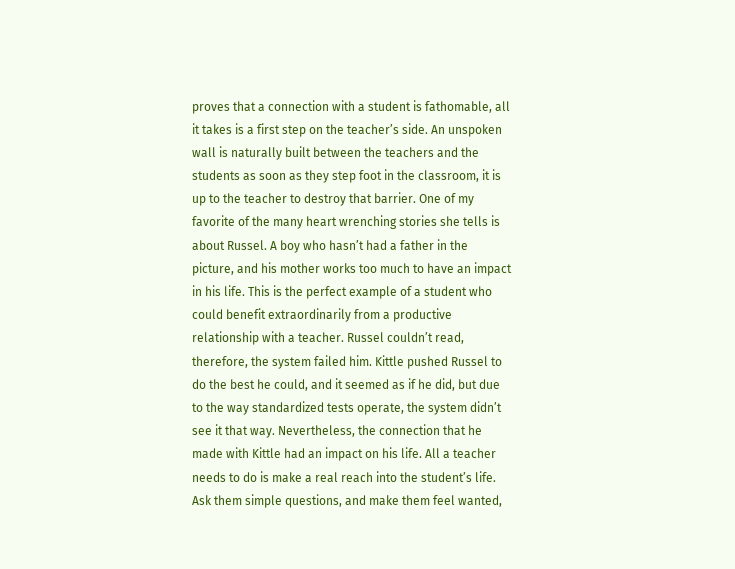proves that a connection with a student is fathomable, all it takes is a first step on the teacher’s side. An unspoken wall is naturally built between the teachers and the students as soon as they step foot in the classroom, it is up to the teacher to destroy that barrier. One of my favorite of the many heart wrenching stories she tells is about Russel. A boy who hasn’t had a father in the picture, and his mother works too much to have an impact in his life. This is the perfect example of a student who could benefit extraordinarily from a productive relationship with a teacher. Russel couldn’t read, therefore, the system failed him. Kittle pushed Russel to do the best he could, and it seemed as if he did, but due to the way standardized tests operate, the system didn’t see it that way. Nevertheless, the connection that he made with Kittle had an impact on his life. All a teacher needs to do is make a real reach into the student’s life. Ask them simple questions, and make them feel wanted,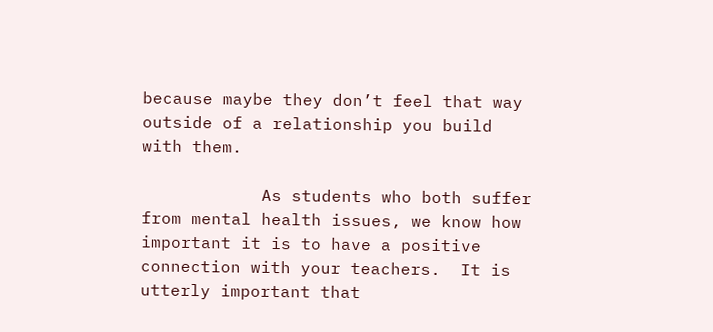because maybe they don’t feel that way outside of a relationship you build with them.

            As students who both suffer from mental health issues, we know how important it is to have a positive connection with your teachers.  It is utterly important that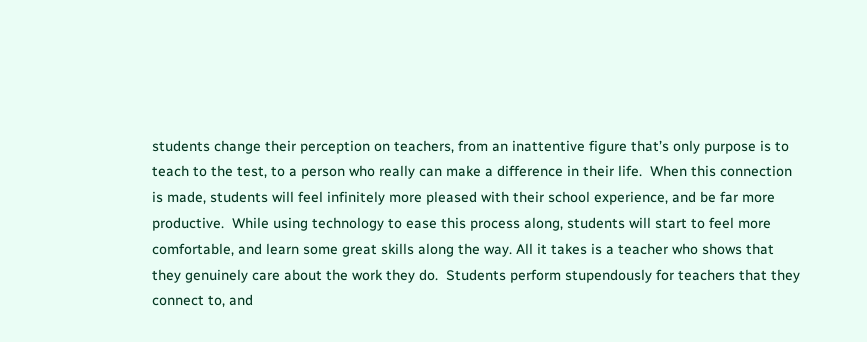students change their perception on teachers, from an inattentive figure that’s only purpose is to teach to the test, to a person who really can make a difference in their life.  When this connection is made, students will feel infinitely more pleased with their school experience, and be far more productive.  While using technology to ease this process along, students will start to feel more comfortable, and learn some great skills along the way. All it takes is a teacher who shows that they genuinely care about the work they do.  Students perform stupendously for teachers that they connect to, and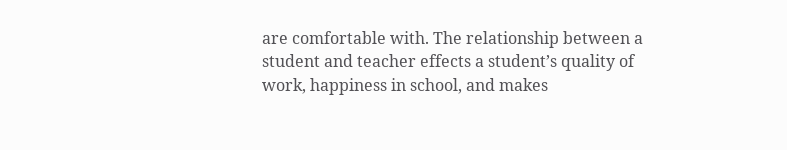are comfortable with. The relationship between a student and teacher effects a student’s quality of work, happiness in school, and makes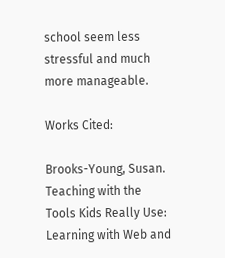school seem less stressful and much more manageable.

Works Cited:

Brooks-Young, Susan. Teaching with the Tools Kids Really Use: Learning with Web and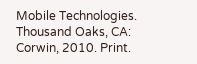Mobile Technologies. Thousand Oaks, CA: Corwin, 2010. Print.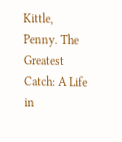Kittle, Penny. The Greatest Catch: A Life in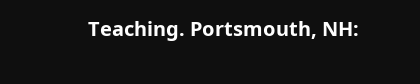Teaching. Portsmouth, NH: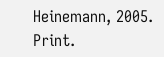Heinemann, 2005. Print.